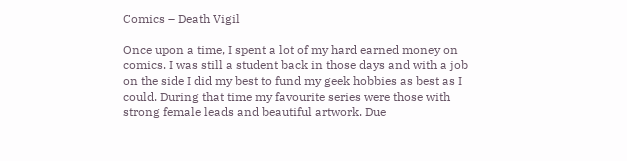Comics – Death Vigil

Once upon a time, I spent a lot of my hard earned money on comics. I was still a student back in those days and with a job on the side I did my best to fund my geek hobbies as best as I could. During that time my favourite series were those with strong female leads and beautiful artwork. Due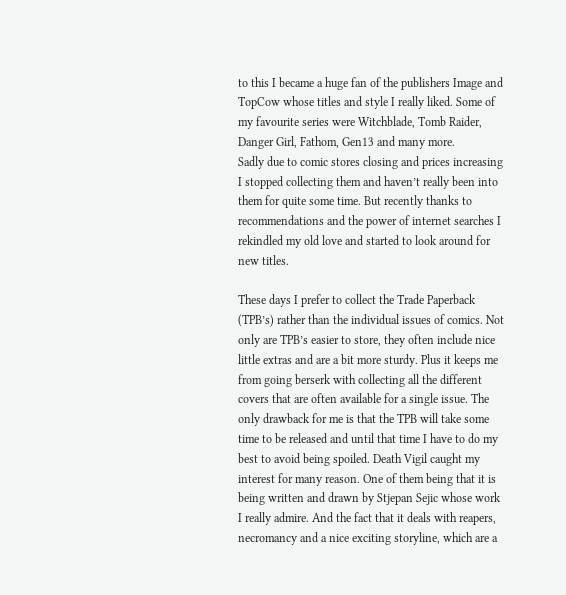to this I became a huge fan of the publishers Image and TopCow whose titles and style I really liked. Some of my favourite series were Witchblade, Tomb Raider, Danger Girl, Fathom, Gen13 and many more.
Sadly due to comic stores closing and prices increasing I stopped collecting them and haven’t really been into them for quite some time. But recently thanks to recommendations and the power of internet searches I rekindled my old love and started to look around for new titles.

These days I prefer to collect the Trade Paperback (TPB’s) rather than the individual issues of comics. Not only are TPB’s easier to store, they often include nice little extras and are a bit more sturdy. Plus it keeps me from going berserk with collecting all the different covers that are often available for a single issue. The only drawback for me is that the TPB will take some time to be released and until that time I have to do my best to avoid being spoiled. Death Vigil caught my interest for many reason. One of them being that it is being written and drawn by Stjepan Sejic whose work I really admire. And the fact that it deals with reapers, necromancy and a nice exciting storyline, which are a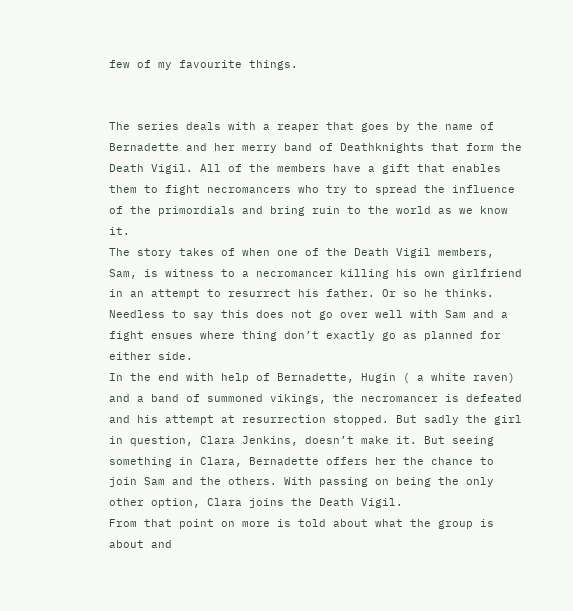few of my favourite things.


The series deals with a reaper that goes by the name of Bernadette and her merry band of Deathknights that form the Death Vigil. All of the members have a gift that enables them to fight necromancers who try to spread the influence of the primordials and bring ruin to the world as we know it.
The story takes of when one of the Death Vigil members, Sam, is witness to a necromancer killing his own girlfriend in an attempt to resurrect his father. Or so he thinks. Needless to say this does not go over well with Sam and a fight ensues where thing don’t exactly go as planned for either side.
In the end with help of Bernadette, Hugin ( a white raven) and a band of summoned vikings, the necromancer is defeated and his attempt at resurrection stopped. But sadly the girl in question, Clara Jenkins, doesn’t make it. But seeing something in Clara, Bernadette offers her the chance to join Sam and the others. With passing on being the only other option, Clara joins the Death Vigil.
From that point on more is told about what the group is about and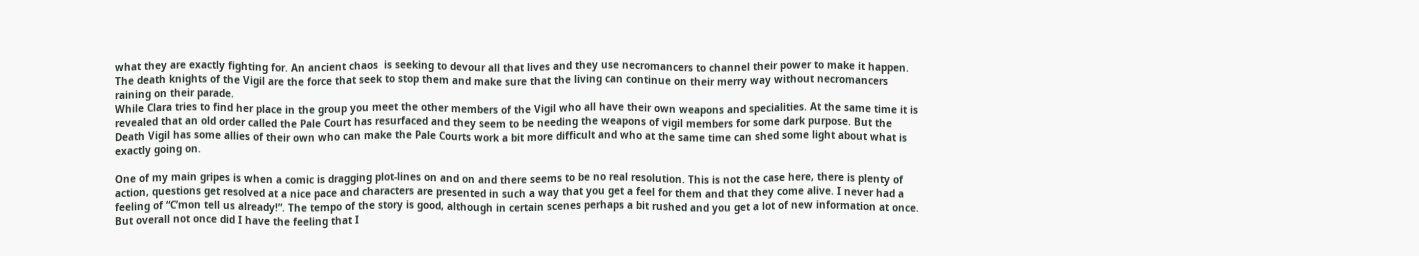what they are exactly fighting for. An ancient chaos  is seeking to devour all that lives and they use necromancers to channel their power to make it happen. The death knights of the Vigil are the force that seek to stop them and make sure that the living can continue on their merry way without necromancers raining on their parade.
While Clara tries to find her place in the group you meet the other members of the Vigil who all have their own weapons and specialities. At the same time it is revealed that an old order called the Pale Court has resurfaced and they seem to be needing the weapons of vigil members for some dark purpose. But the Death Vigil has some allies of their own who can make the Pale Courts work a bit more difficult and who at the same time can shed some light about what is exactly going on.

One of my main gripes is when a comic is dragging plot-lines on and on and there seems to be no real resolution. This is not the case here, there is plenty of action, questions get resolved at a nice pace and characters are presented in such a way that you get a feel for them and that they come alive. I never had a feeling of “C’mon tell us already!”. The tempo of the story is good, although in certain scenes perhaps a bit rushed and you get a lot of new information at once. But overall not once did I have the feeling that I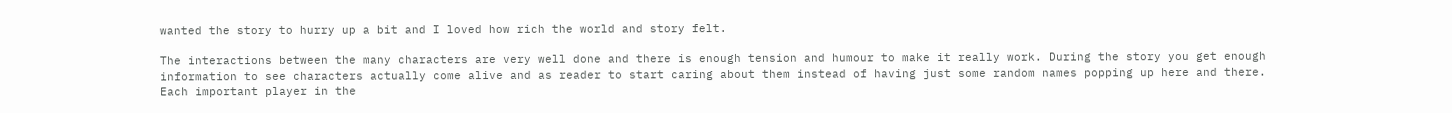wanted the story to hurry up a bit and I loved how rich the world and story felt.

The interactions between the many characters are very well done and there is enough tension and humour to make it really work. During the story you get enough information to see characters actually come alive and as reader to start caring about them instead of having just some random names popping up here and there. Each important player in the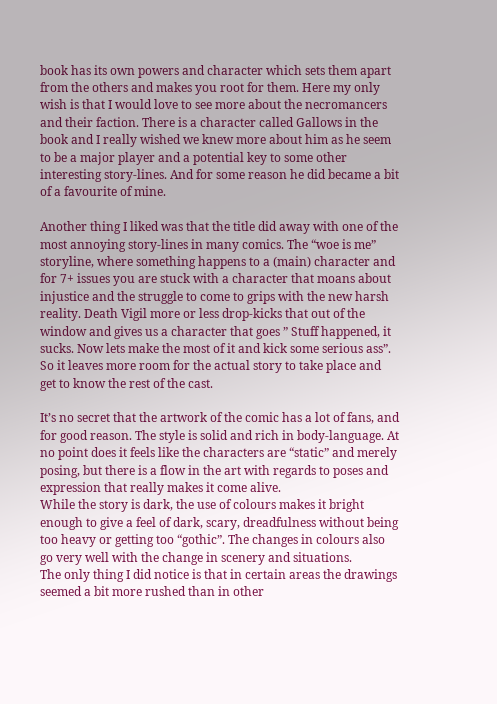book has its own powers and character which sets them apart from the others and makes you root for them. Here my only wish is that I would love to see more about the necromancers and their faction. There is a character called Gallows in the book and I really wished we knew more about him as he seem to be a major player and a potential key to some other interesting story-lines. And for some reason he did became a bit of a favourite of mine.

Another thing I liked was that the title did away with one of the most annoying story-lines in many comics. The “woe is me” storyline, where something happens to a (main) character and for 7+ issues you are stuck with a character that moans about injustice and the struggle to come to grips with the new harsh reality. Death Vigil more or less drop-kicks that out of the window and gives us a character that goes ” Stuff happened, it sucks. Now lets make the most of it and kick some serious ass”. So it leaves more room for the actual story to take place and get to know the rest of the cast.

It’s no secret that the artwork of the comic has a lot of fans, and for good reason. The style is solid and rich in body-language. At no point does it feels like the characters are “static” and merely posing, but there is a flow in the art with regards to poses and expression that really makes it come alive.
While the story is dark, the use of colours makes it bright enough to give a feel of dark, scary, dreadfulness without being too heavy or getting too “gothic”. The changes in colours also go very well with the change in scenery and situations.
The only thing I did notice is that in certain areas the drawings seemed a bit more rushed than in other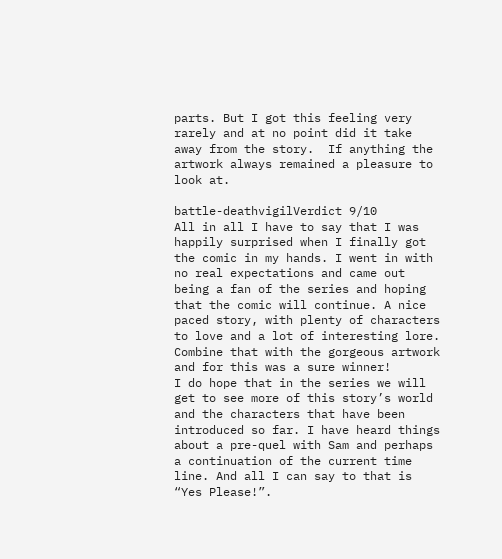parts. But I got this feeling very rarely and at no point did it take away from the story.  If anything the artwork always remained a pleasure to look at.

battle-deathvigilVerdict 9/10
All in all I have to say that I was happily surprised when I finally got the comic in my hands. I went in with no real expectations and came out being a fan of the series and hoping that the comic will continue. A nice paced story, with plenty of characters to love and a lot of interesting lore. Combine that with the gorgeous artwork and for this was a sure winner!
I do hope that in the series we will get to see more of this story’s world and the characters that have been introduced so far. I have heard things about a pre-quel with Sam and perhaps a continuation of the current time line. And all I can say to that is “Yes Please!”.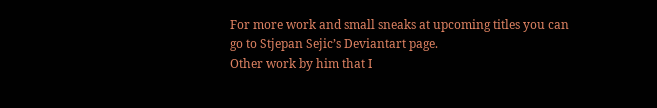For more work and small sneaks at upcoming titles you can go to Stjepan Sejic’s Deviantart page.
Other work by him that I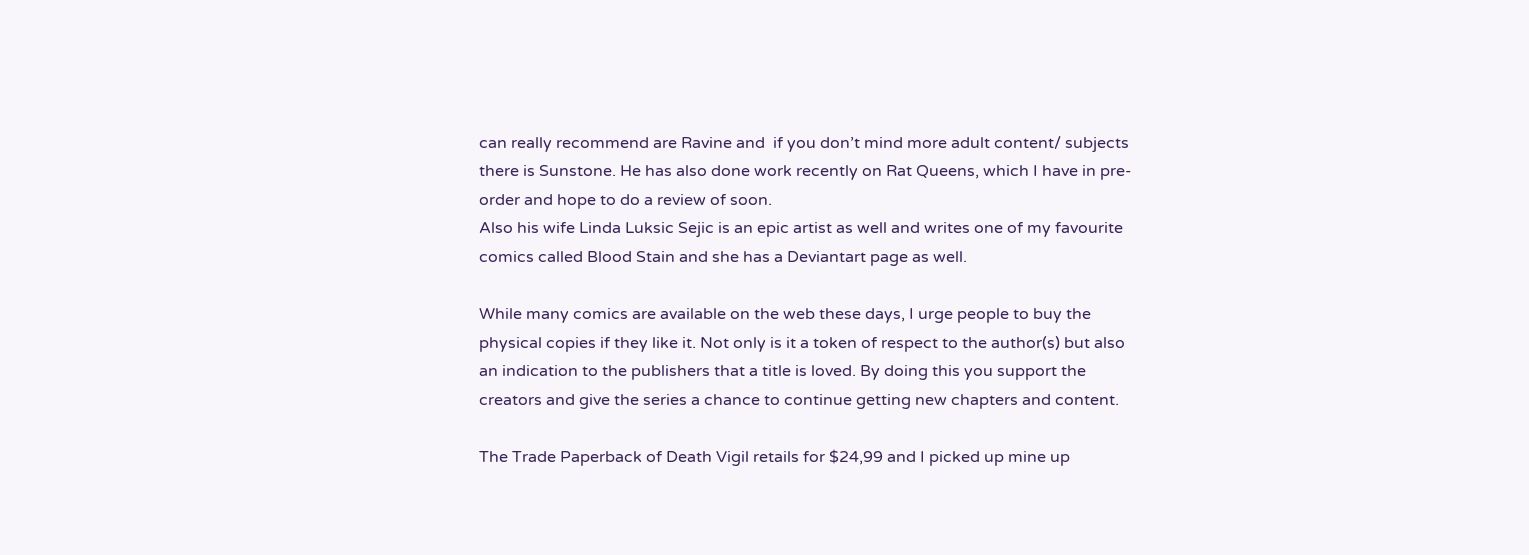can really recommend are Ravine and  if you don’t mind more adult content/ subjects there is Sunstone. He has also done work recently on Rat Queens, which I have in pre-order and hope to do a review of soon.
Also his wife Linda Luksic Sejic is an epic artist as well and writes one of my favourite comics called Blood Stain and she has a Deviantart page as well.

While many comics are available on the web these days, I urge people to buy the physical copies if they like it. Not only is it a token of respect to the author(s) but also an indication to the publishers that a title is loved. By doing this you support the creators and give the series a chance to continue getting new chapters and content.

The Trade Paperback of Death Vigil retails for $24,99 and I picked up mine up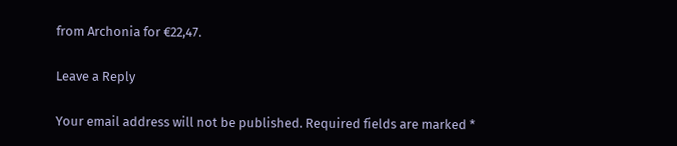from Archonia for €22,47.

Leave a Reply

Your email address will not be published. Required fields are marked *